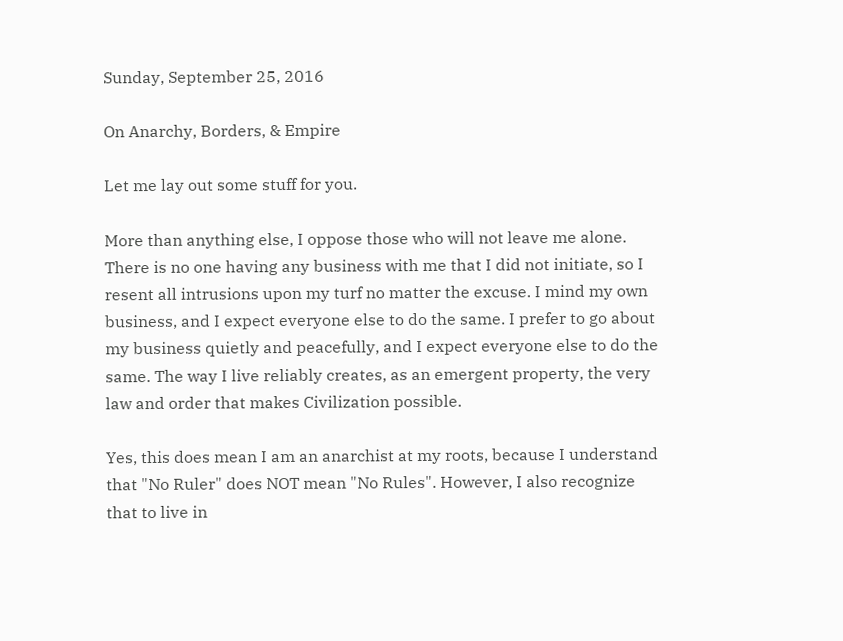Sunday, September 25, 2016

On Anarchy, Borders, & Empire

Let me lay out some stuff for you.

More than anything else, I oppose those who will not leave me alone. There is no one having any business with me that I did not initiate, so I resent all intrusions upon my turf no matter the excuse. I mind my own business, and I expect everyone else to do the same. I prefer to go about my business quietly and peacefully, and I expect everyone else to do the same. The way I live reliably creates, as an emergent property, the very law and order that makes Civilization possible.

Yes, this does mean I am an anarchist at my roots, because I understand that "No Ruler" does NOT mean "No Rules". However, I also recognize that to live in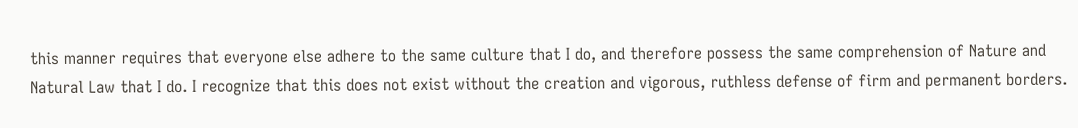this manner requires that everyone else adhere to the same culture that I do, and therefore possess the same comprehension of Nature and Natural Law that I do. I recognize that this does not exist without the creation and vigorous, ruthless defense of firm and permanent borders.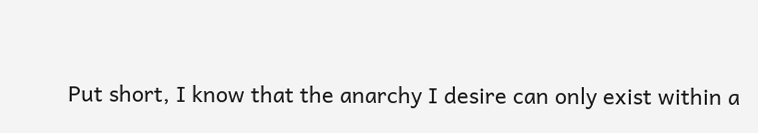Put short, I know that the anarchy I desire can only exist within a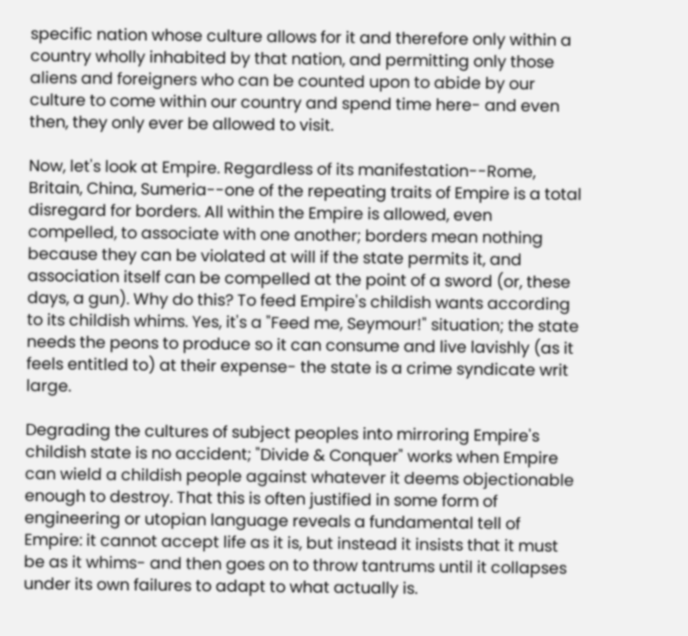specific nation whose culture allows for it and therefore only within a country wholly inhabited by that nation, and permitting only those aliens and foreigners who can be counted upon to abide by our culture to come within our country and spend time here- and even then, they only ever be allowed to visit.

Now, let's look at Empire. Regardless of its manifestation--Rome, Britain, China, Sumeria--one of the repeating traits of Empire is a total disregard for borders. All within the Empire is allowed, even compelled, to associate with one another; borders mean nothing because they can be violated at will if the state permits it, and association itself can be compelled at the point of a sword (or, these days, a gun). Why do this? To feed Empire's childish wants according to its childish whims. Yes, it's a "Feed me, Seymour!" situation; the state needs the peons to produce so it can consume and live lavishly (as it feels entitled to) at their expense- the state is a crime syndicate writ large.

Degrading the cultures of subject peoples into mirroring Empire's childish state is no accident; "Divide & Conquer" works when Empire can wield a childish people against whatever it deems objectionable enough to destroy. That this is often justified in some form of engineering or utopian language reveals a fundamental tell of Empire: it cannot accept life as it is, but instead it insists that it must be as it whims- and then goes on to throw tantrums until it collapses under its own failures to adapt to what actually is.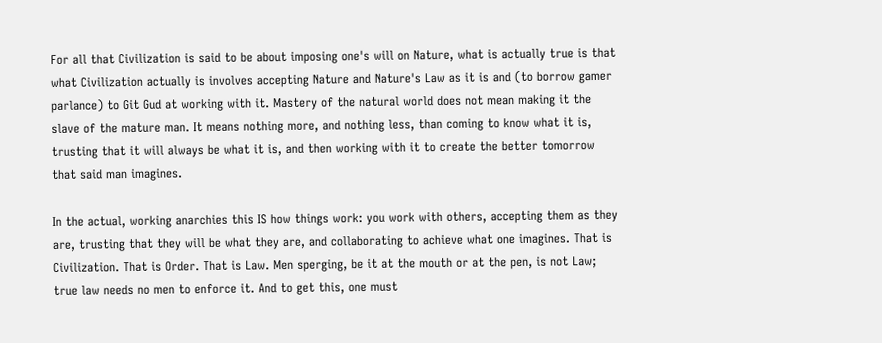For all that Civilization is said to be about imposing one's will on Nature, what is actually true is that what Civilization actually is involves accepting Nature and Nature's Law as it is and (to borrow gamer parlance) to Git Gud at working with it. Mastery of the natural world does not mean making it the slave of the mature man. It means nothing more, and nothing less, than coming to know what it is, trusting that it will always be what it is, and then working with it to create the better tomorrow that said man imagines.

In the actual, working anarchies this IS how things work: you work with others, accepting them as they are, trusting that they will be what they are, and collaborating to achieve what one imagines. That is Civilization. That is Order. That is Law. Men sperging, be it at the mouth or at the pen, is not Law; true law needs no men to enforce it. And to get this, one must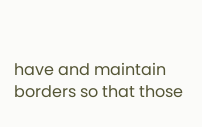have and maintain borders so that those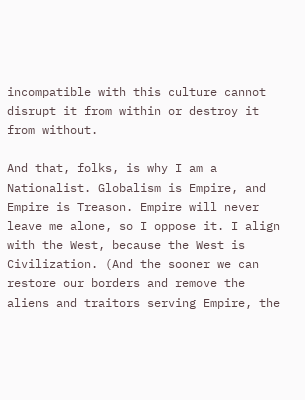incompatible with this culture cannot disrupt it from within or destroy it from without.

And that, folks, is why I am a Nationalist. Globalism is Empire, and Empire is Treason. Empire will never leave me alone, so I oppose it. I align with the West, because the West is Civilization. (And the sooner we can restore our borders and remove the aliens and traitors serving Empire, the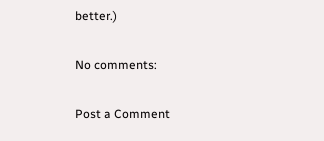better.)

No comments:

Post a Comment